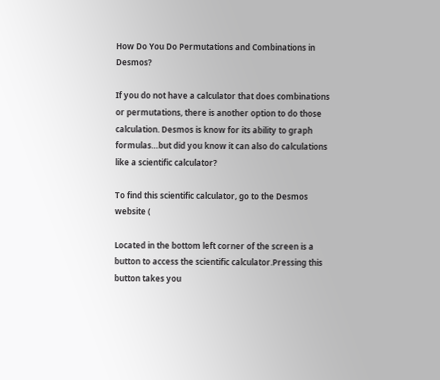How Do You Do Permutations and Combinations in Desmos?

If you do not have a calculator that does combinations or permutations, there is another option to do those calculation. Desmos is know for its ability to graph formulas…but did you know it can also do calculations like a scientific calculator?

To find this scientific calculator, go to the Desmos website (

Located in the bottom left corner of the screen is a button to access the scientific calculator.Pressing this button takes you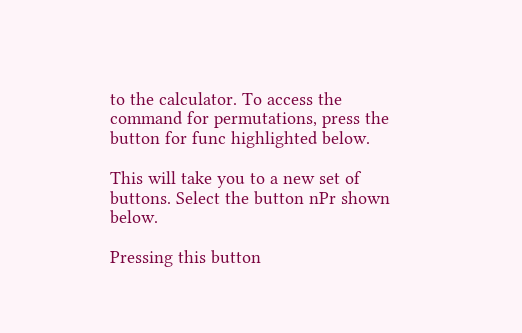to the calculator. To access the command for permutations, press the button for func highlighted below.

This will take you to a new set of buttons. Select the button nPr shown below.

Pressing this button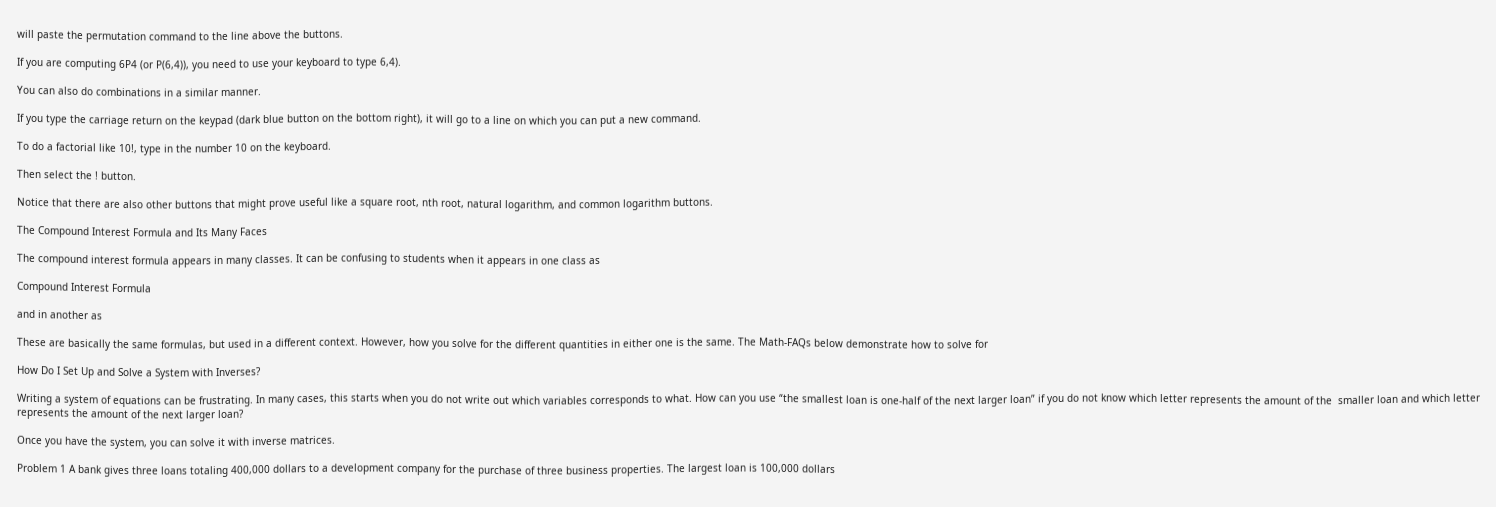will paste the permutation command to the line above the buttons.

If you are computing 6P4 (or P(6,4)), you need to use your keyboard to type 6,4).

You can also do combinations in a similar manner.

If you type the carriage return on the keypad (dark blue button on the bottom right), it will go to a line on which you can put a new command.

To do a factorial like 10!, type in the number 10 on the keyboard.

Then select the ! button.

Notice that there are also other buttons that might prove useful like a square root, nth root, natural logarithm, and common logarithm buttons.

The Compound Interest Formula and Its Many Faces

The compound interest formula appears in many classes. It can be confusing to students when it appears in one class as

Compound Interest Formula

and in another as

These are basically the same formulas, but used in a different context. However, how you solve for the different quantities in either one is the same. The Math-FAQs below demonstrate how to solve for

How Do I Set Up and Solve a System with Inverses?

Writing a system of equations can be frustrating. In many cases, this starts when you do not write out which variables corresponds to what. How can you use “the smallest loan is one-half of the next larger loan” if you do not know which letter represents the amount of the  smaller loan and which letter represents the amount of the next larger loan?

Once you have the system, you can solve it with inverse matrices.

Problem 1 A bank gives three loans totaling 400,000 dollars to a development company for the purchase of three business properties. The largest loan is 100,000 dollars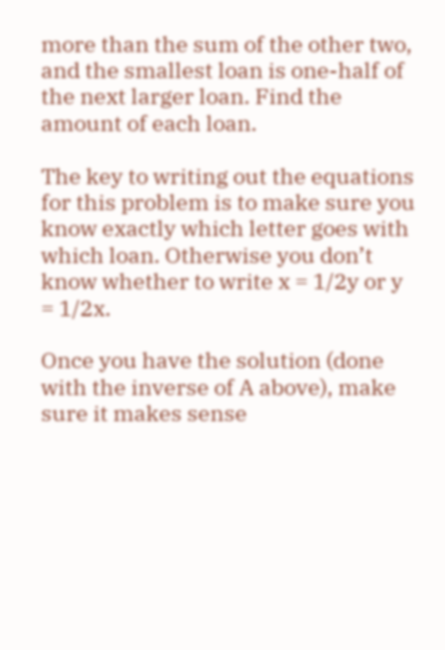more than the sum of the other two, and the smallest loan is one-half of the next larger loan. Find the amount of each loan.

The key to writing out the equations for this problem is to make sure you know exactly which letter goes with which loan. Otherwise you don’t know whether to write x = 1/2y or y = 1/2x.

Once you have the solution (done with the inverse of A above), make sure it makes sense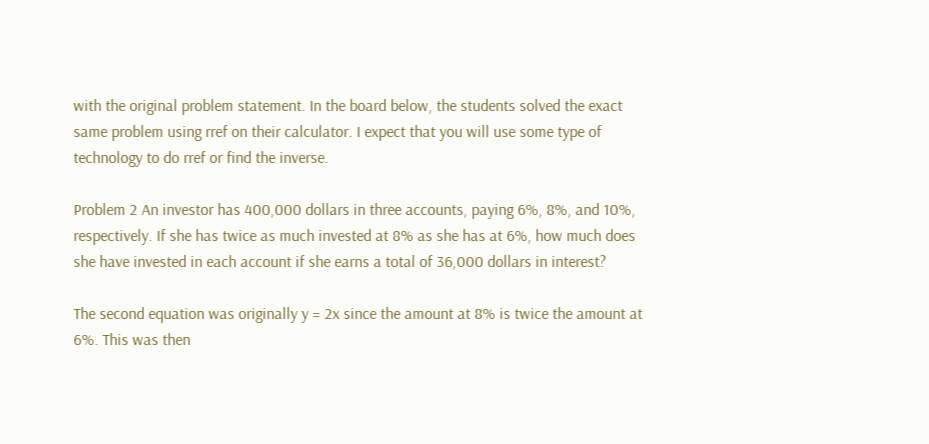with the original problem statement. In the board below, the students solved the exact same problem using rref on their calculator. I expect that you will use some type of technology to do rref or find the inverse.

Problem 2 An investor has 400,000 dollars in three accounts, paying 6%, 8%, and 10%, respectively. If she has twice as much invested at 8% as she has at 6%, how much does she have invested in each account if she earns a total of 36,000 dollars in interest?

The second equation was originally y = 2x since the amount at 8% is twice the amount at 6%. This was then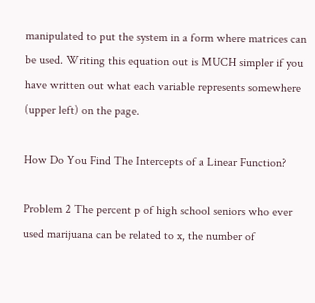manipulated to put the system in a form where matrices can be used. Writing this equation out is MUCH simpler if you have written out what each variable represents somewhere (upper left) on the page.

How Do You Find The Intercepts of a Linear Function?

Problem 2 The percent p of high school seniors who ever used marijuana can be related to x, the number of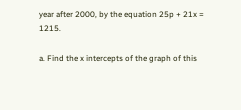year after 2000, by the equation 25p + 21x = 1215.

a. Find the x intercepts of the graph of this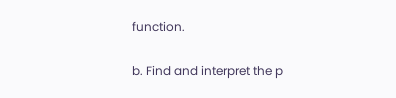function.

b. Find and interpret the p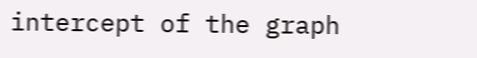intercept of the graph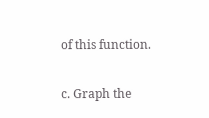of this function.

c. Graph the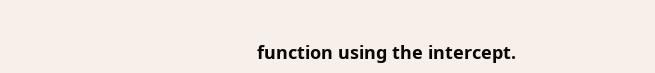function using the intercept.